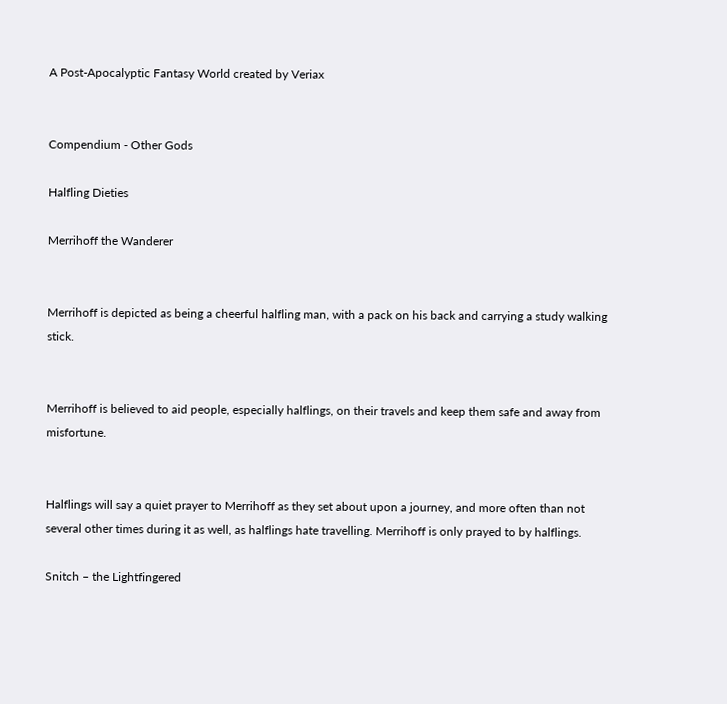A Post-Apocalyptic Fantasy World created by Veriax


Compendium - Other Gods

Halfling Dieties

Merrihoff the Wanderer


Merrihoff is depicted as being a cheerful halfling man, with a pack on his back and carrying a study walking stick.


Merrihoff is believed to aid people, especially halflings, on their travels and keep them safe and away from misfortune.


Halflings will say a quiet prayer to Merrihoff as they set about upon a journey, and more often than not several other times during it as well, as halflings hate travelling. Merrihoff is only prayed to by halflings.

Snitch – the Lightfingered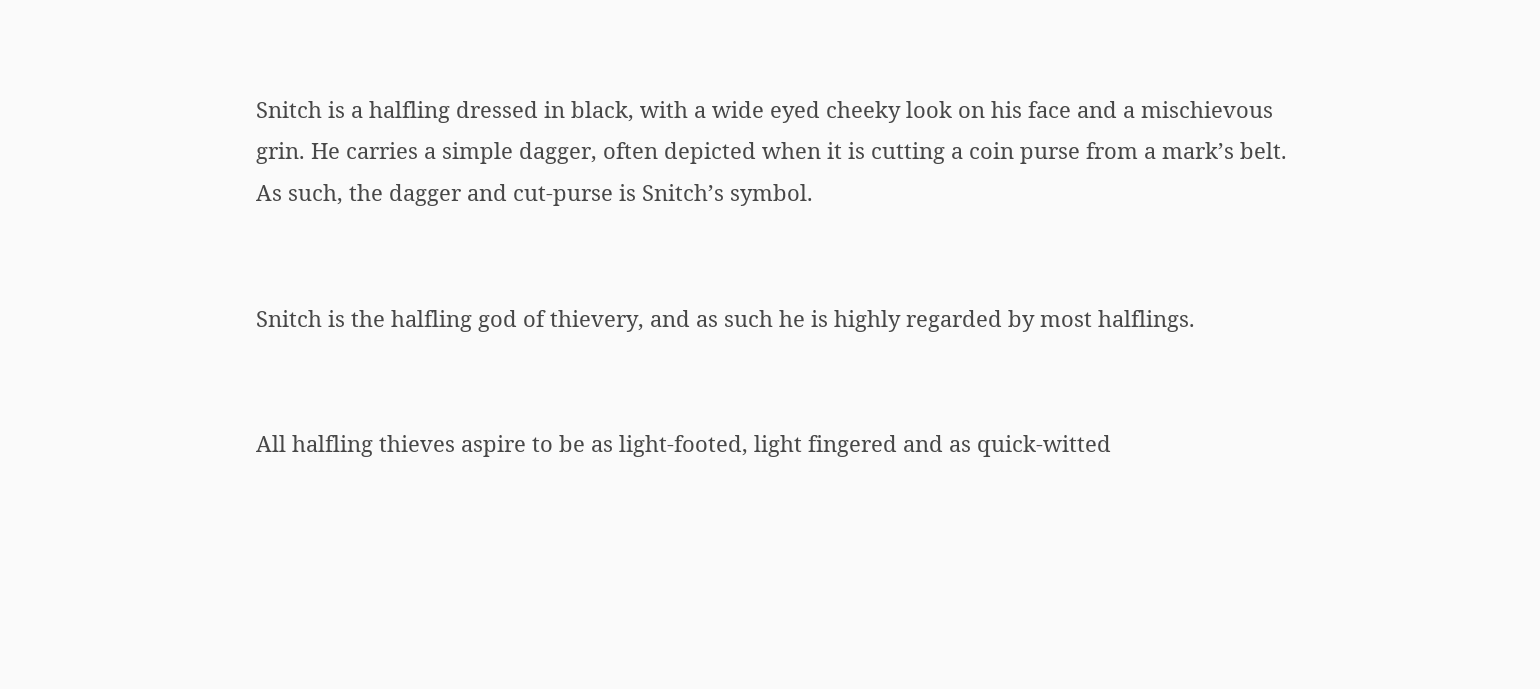Snitch is a halfling dressed in black, with a wide eyed cheeky look on his face and a mischievous grin. He carries a simple dagger, often depicted when it is cutting a coin purse from a mark’s belt. As such, the dagger and cut-purse is Snitch’s symbol.


Snitch is the halfling god of thievery, and as such he is highly regarded by most halflings.


All halfling thieves aspire to be as light-footed, light fingered and as quick-witted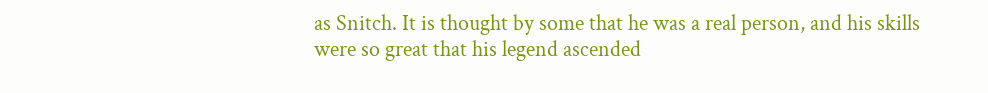as Snitch. It is thought by some that he was a real person, and his skills were so great that his legend ascended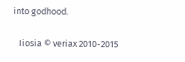into godhood.

   Iiosia © veriax 2010-2015